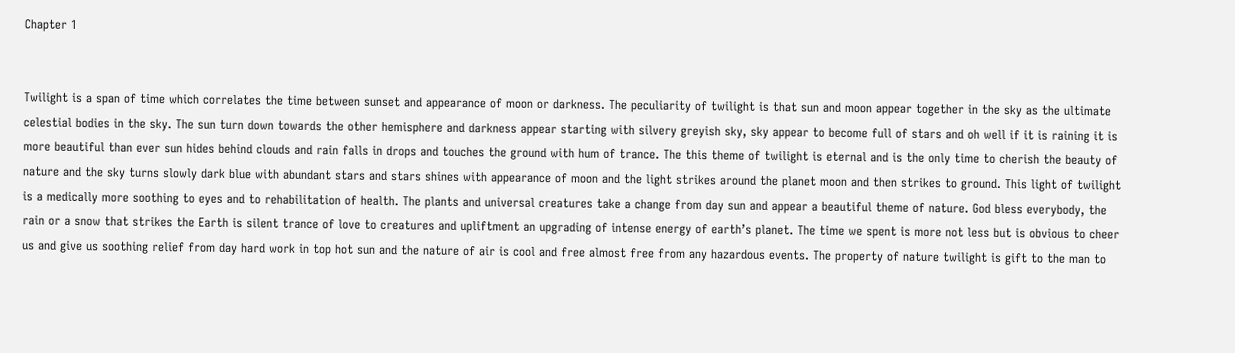Chapter 1


Twilight is a span of time which correlates the time between sunset and appearance of moon or darkness. The peculiarity of twilight is that sun and moon appear together in the sky as the ultimate celestial bodies in the sky. The sun turn down towards the other hemisphere and darkness appear starting with silvery greyish sky, sky appear to become full of stars and oh well if it is raining it is more beautiful than ever sun hides behind clouds and rain falls in drops and touches the ground with hum of trance. The this theme of twilight is eternal and is the only time to cherish the beauty of nature and the sky turns slowly dark blue with abundant stars and stars shines with appearance of moon and the light strikes around the planet moon and then strikes to ground. This light of twilight is a medically more soothing to eyes and to rehabilitation of health. The plants and universal creatures take a change from day sun and appear a beautiful theme of nature. God bless everybody, the rain or a snow that strikes the Earth is silent trance of love to creatures and upliftment an upgrading of intense energy of earth’s planet. The time we spent is more not less but is obvious to cheer us and give us soothing relief from day hard work in top hot sun and the nature of air is cool and free almost free from any hazardous events. The property of nature twilight is gift to the man to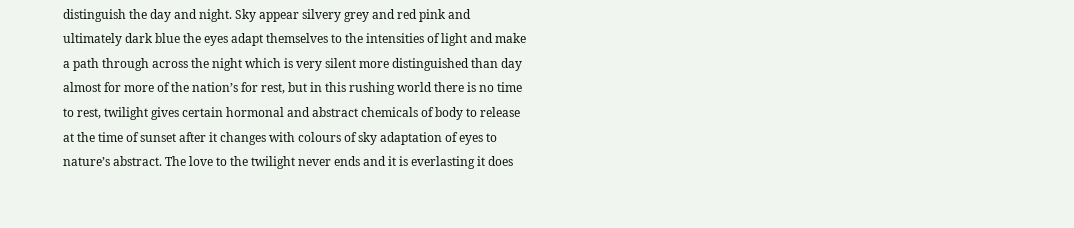distinguish the day and night. Sky appear silvery grey and red pink and ultimately dark blue the eyes adapt themselves to the intensities of light and make a path through across the night which is very silent more distinguished than day almost for more of the nation’s for rest, but in this rushing world there is no time to rest, twilight gives certain hormonal and abstract chemicals of body to release at the time of sunset after it changes with colours of sky adaptation of eyes to nature’s abstract. The love to the twilight never ends and it is everlasting it does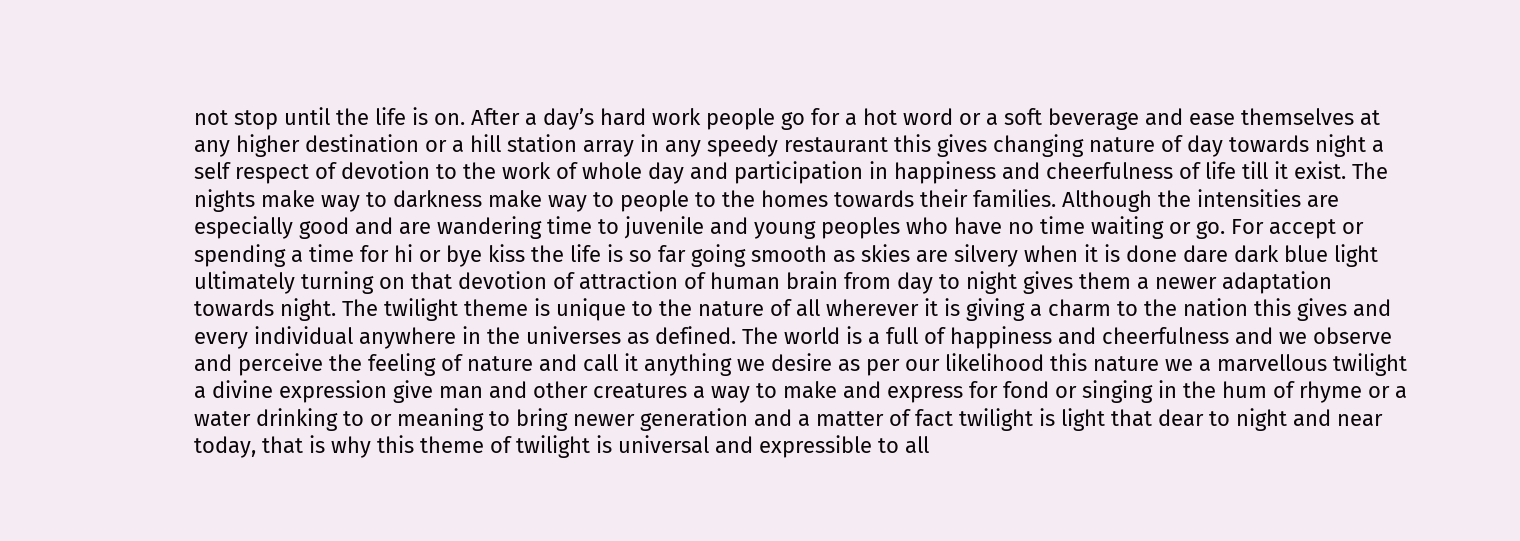not stop until the life is on. After a day’s hard work people go for a hot word or a soft beverage and ease themselves at any higher destination or a hill station array in any speedy restaurant this gives changing nature of day towards night a self respect of devotion to the work of whole day and participation in happiness and cheerfulness of life till it exist. The nights make way to darkness make way to people to the homes towards their families. Although the intensities are especially good and are wandering time to juvenile and young peoples who have no time waiting or go. For accept or spending a time for hi or bye kiss the life is so far going smooth as skies are silvery when it is done dare dark blue light ultimately turning on that devotion of attraction of human brain from day to night gives them a newer adaptation towards night. The twilight theme is unique to the nature of all wherever it is giving a charm to the nation this gives and every individual anywhere in the universes as defined. The world is a full of happiness and cheerfulness and we observe and perceive the feeling of nature and call it anything we desire as per our likelihood this nature we a marvellous twilight a divine expression give man and other creatures a way to make and express for fond or singing in the hum of rhyme or a water drinking to or meaning to bring newer generation and a matter of fact twilight is light that dear to night and near today, that is why this theme of twilight is universal and expressible to all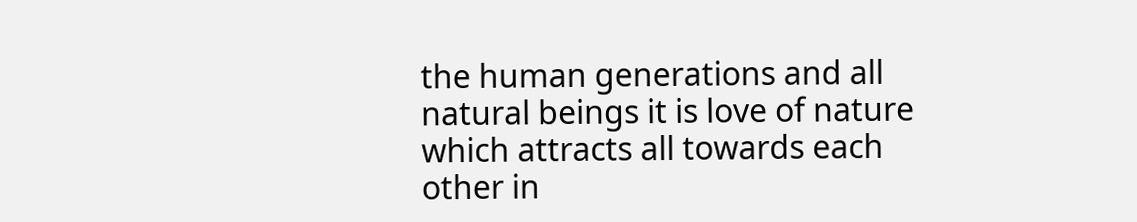the human generations and all natural beings it is love of nature which attracts all towards each other in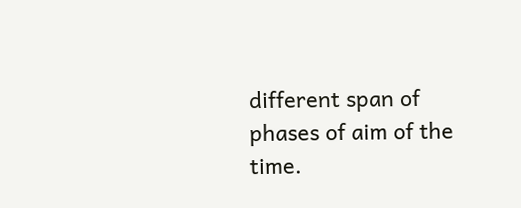different span of phases of aim of the time.